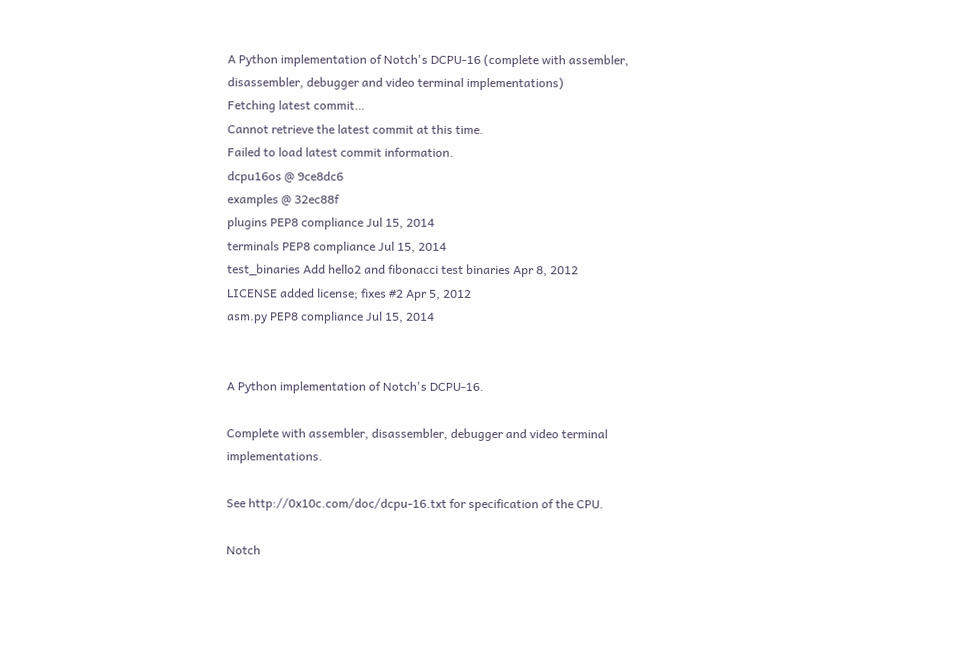A Python implementation of Notch's DCPU-16 (complete with assembler, disassembler, debugger and video terminal implementations)
Fetching latest commit…
Cannot retrieve the latest commit at this time.
Failed to load latest commit information.
dcpu16os @ 9ce8dc6
examples @ 32ec88f
plugins PEP8 compliance Jul 15, 2014
terminals PEP8 compliance Jul 15, 2014
test_binaries Add hello2 and fibonacci test binaries Apr 8, 2012
LICENSE added license; fixes #2 Apr 5, 2012
asm.py PEP8 compliance Jul 15, 2014


A Python implementation of Notch's DCPU-16.

Complete with assembler, disassembler, debugger and video terminal implementations.

See http://0x10c.com/doc/dcpu-16.txt for specification of the CPU.

Notch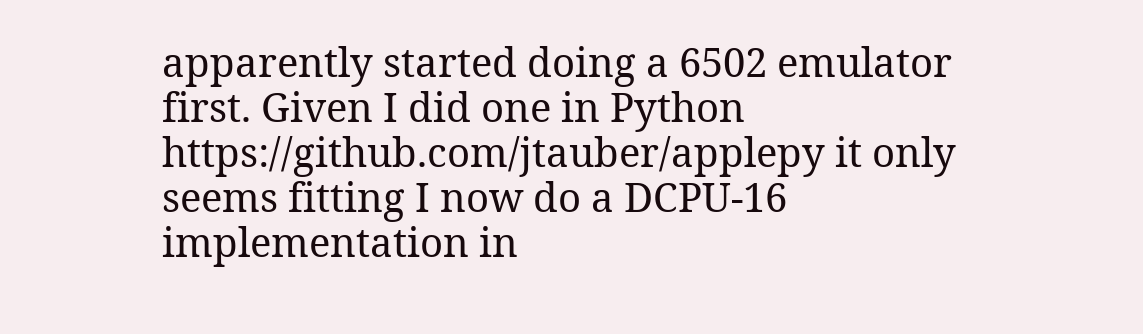apparently started doing a 6502 emulator first. Given I did one in Python https://github.com/jtauber/applepy it only seems fitting I now do a DCPU-16 implementation in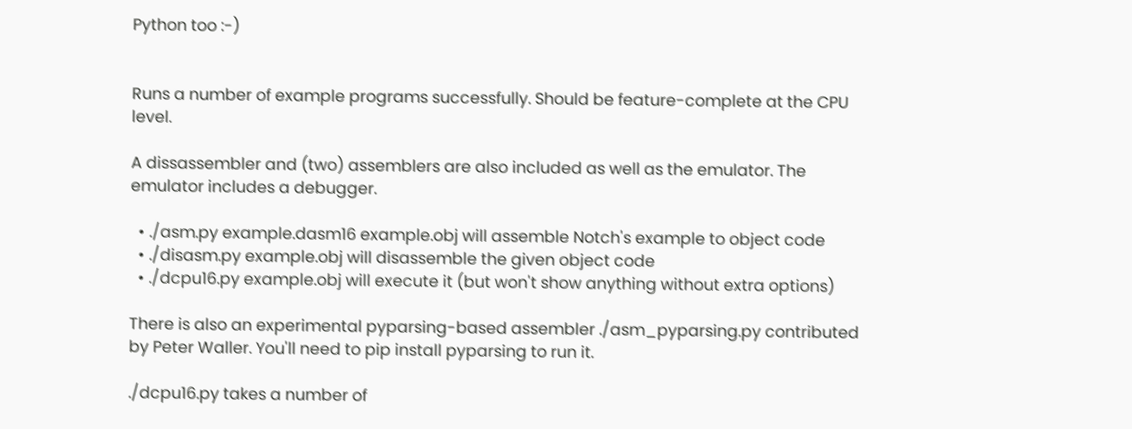Python too :-)


Runs a number of example programs successfully. Should be feature-complete at the CPU level.

A dissassembler and (two) assemblers are also included as well as the emulator. The emulator includes a debugger.

  • ./asm.py example.dasm16 example.obj will assemble Notch's example to object code
  • ./disasm.py example.obj will disassemble the given object code
  • ./dcpu16.py example.obj will execute it (but won't show anything without extra options)

There is also an experimental pyparsing-based assembler ./asm_pyparsing.py contributed by Peter Waller. You'll need to pip install pyparsing to run it.

./dcpu16.py takes a number of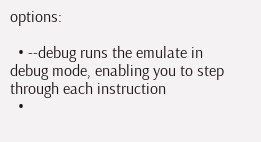options:

  • --debug runs the emulate in debug mode, enabling you to step through each instruction
  •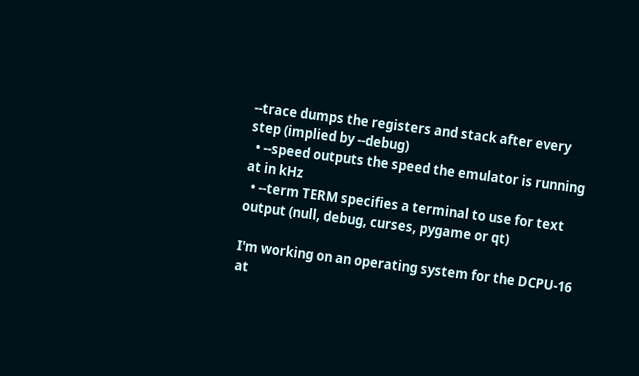--trace dumps the registers and stack after every step (implied by --debug)
  • --speed outputs the speed the emulator is running at in kHz
  • --term TERM specifies a terminal to use for text output (null, debug, curses, pygame or qt)

I'm working on an operating system for the DCPU-16 at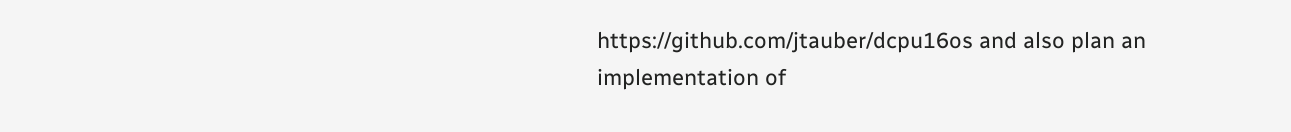https://github.com/jtauber/dcpu16os and also plan an implementation of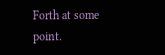Forth at some point.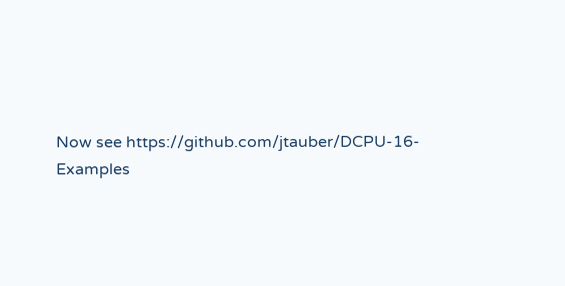Now see https://github.com/jtauber/DCPU-16-Examples